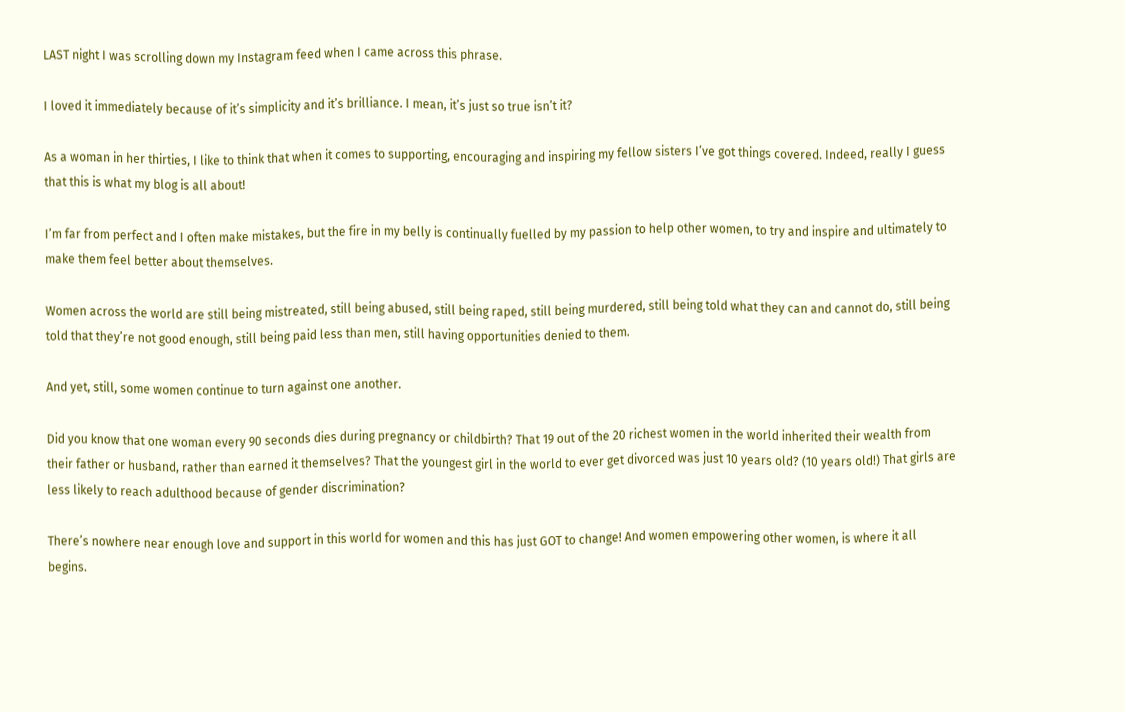LAST night I was scrolling down my Instagram feed when I came across this phrase.

I loved it immediately because of it’s simplicity and it’s brilliance. I mean, it’s just so true isn’t it?

As a woman in her thirties, I like to think that when it comes to supporting, encouraging and inspiring my fellow sisters I’ve got things covered. Indeed, really I guess that this is what my blog is all about!

I’m far from perfect and I often make mistakes, but the fire in my belly is continually fuelled by my passion to help other women, to try and inspire and ultimately to make them feel better about themselves.

Women across the world are still being mistreated, still being abused, still being raped, still being murdered, still being told what they can and cannot do, still being told that they’re not good enough, still being paid less than men, still having opportunities denied to them.

And yet, still, some women continue to turn against one another.

Did you know that one woman every 90 seconds dies during pregnancy or childbirth? That 19 out of the 20 richest women in the world inherited their wealth from their father or husband, rather than earned it themselves? That the youngest girl in the world to ever get divorced was just 10 years old? (10 years old!) That girls are less likely to reach adulthood because of gender discrimination?

There’s nowhere near enough love and support in this world for women and this has just GOT to change! And women empowering other women, is where it all begins.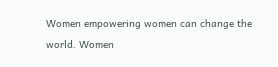Women empowering women can change the world. Women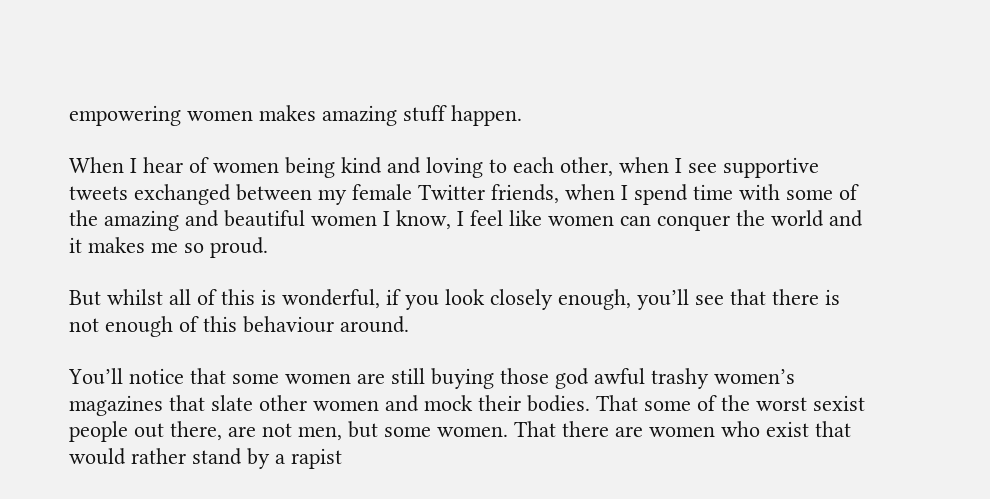empowering women makes amazing stuff happen.

When I hear of women being kind and loving to each other, when I see supportive tweets exchanged between my female Twitter friends, when I spend time with some of the amazing and beautiful women I know, I feel like women can conquer the world and it makes me so proud.

But whilst all of this is wonderful, if you look closely enough, you’ll see that there is not enough of this behaviour around.

You’ll notice that some women are still buying those god awful trashy women’s magazines that slate other women and mock their bodies. That some of the worst sexist people out there, are not men, but some women. That there are women who exist that would rather stand by a rapist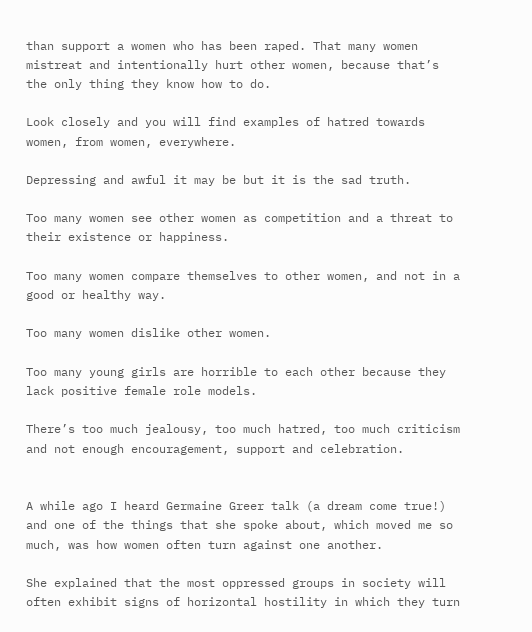than support a women who has been raped. That many women mistreat and intentionally hurt other women, because that’s the only thing they know how to do.

Look closely and you will find examples of hatred towards women, from women, everywhere.

Depressing and awful it may be but it is the sad truth.

Too many women see other women as competition and a threat to their existence or happiness.

Too many women compare themselves to other women, and not in a good or healthy way.

Too many women dislike other women.

Too many young girls are horrible to each other because they lack positive female role models.

There’s too much jealousy, too much hatred, too much criticism and not enough encouragement, support and celebration.


A while ago I heard Germaine Greer talk (a dream come true!) and one of the things that she spoke about, which moved me so much, was how women often turn against one another.

She explained that the most oppressed groups in society will often exhibit signs of horizontal hostility in which they turn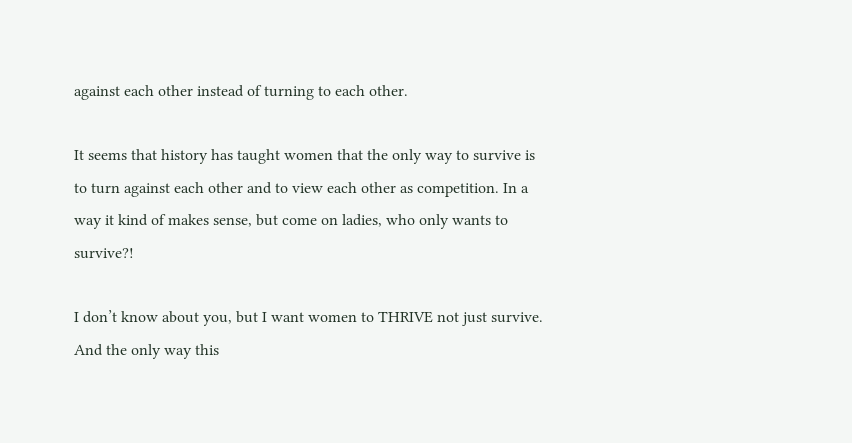against each other instead of turning to each other.

It seems that history has taught women that the only way to survive is to turn against each other and to view each other as competition. In a way it kind of makes sense, but come on ladies, who only wants to survive?!

I don’t know about you, but I want women to THRIVE not just survive. And the only way this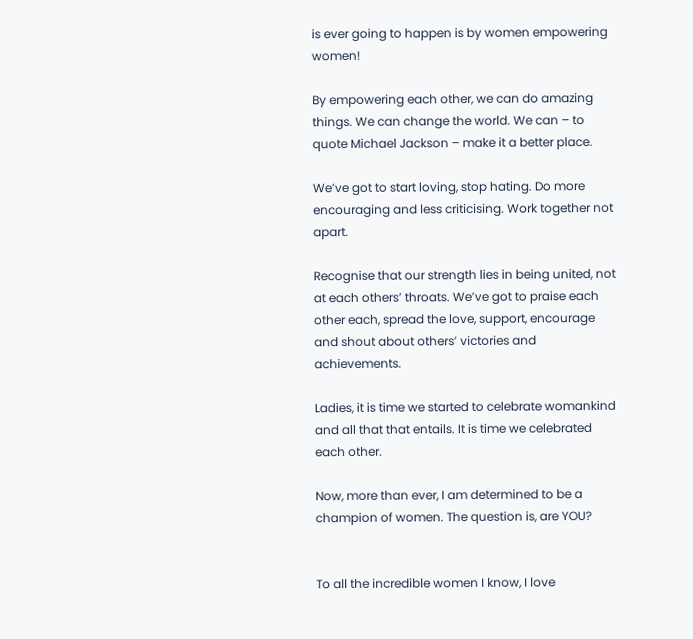is ever going to happen is by women empowering women!

By empowering each other, we can do amazing things. We can change the world. We can – to quote Michael Jackson – make it a better place.

We’ve got to start loving, stop hating. Do more encouraging and less criticising. Work together not apart.

Recognise that our strength lies in being united, not at each others’ throats. We’ve got to praise each other each, spread the love, support, encourage and shout about others’ victories and achievements.

Ladies, it is time we started to celebrate womankind and all that that entails. It is time we celebrated each other.

Now, more than ever, I am determined to be a champion of women. The question is, are YOU?


To all the incredible women I know, I love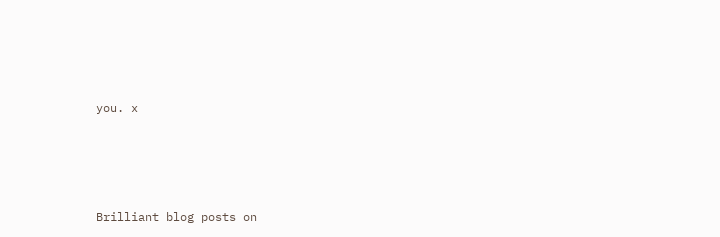you. x






Brilliant blog posts on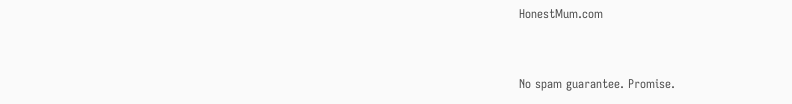HonestMum.com


No spam guarantee. Promise.